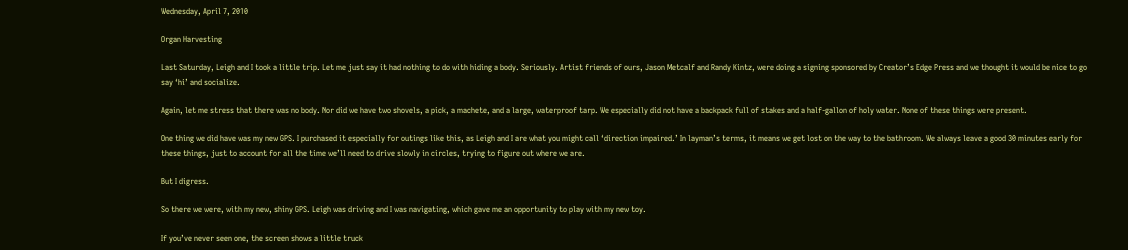Wednesday, April 7, 2010

Organ Harvesting

Last Saturday, Leigh and I took a little trip. Let me just say it had nothing to do with hiding a body. Seriously. Artist friends of ours, Jason Metcalf and Randy Kintz, were doing a signing sponsored by Creator’s Edge Press and we thought it would be nice to go say ‘hi’ and socialize.

Again, let me stress that there was no body. Nor did we have two shovels, a pick, a machete, and a large, waterproof tarp. We especially did not have a backpack full of stakes and a half-gallon of holy water. None of these things were present.

One thing we did have was my new GPS. I purchased it especially for outings like this, as Leigh and I are what you might call ‘direction impaired.’ In layman’s terms, it means we get lost on the way to the bathroom. We always leave a good 30 minutes early for these things, just to account for all the time we’ll need to drive slowly in circles, trying to figure out where we are.

But I digress.

So there we were, with my new, shiny GPS. Leigh was driving and I was navigating, which gave me an opportunity to play with my new toy.

If you’ve never seen one, the screen shows a little truck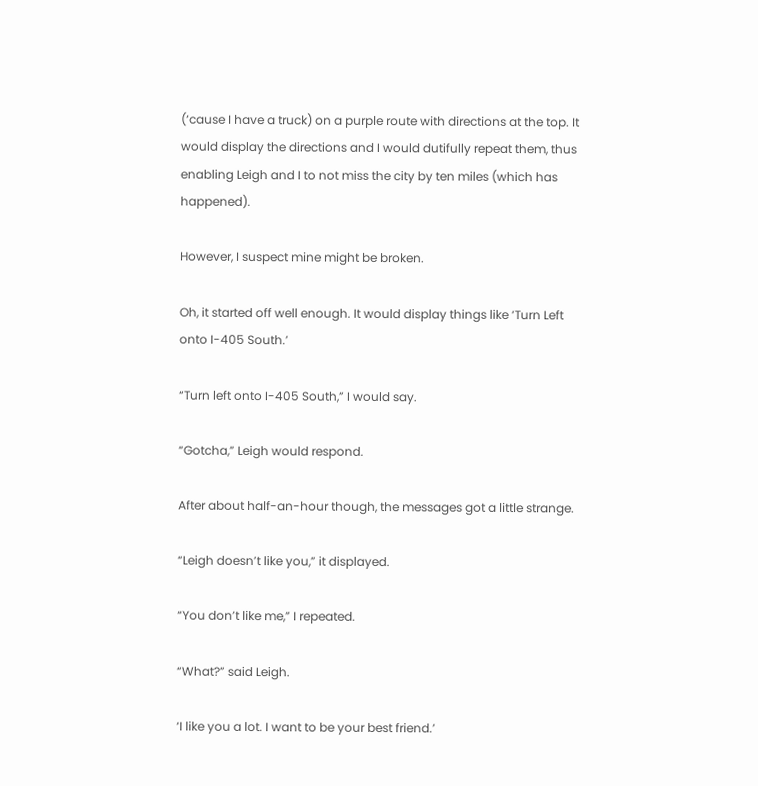(‘cause I have a truck) on a purple route with directions at the top. It would display the directions and I would dutifully repeat them, thus enabling Leigh and I to not miss the city by ten miles (which has happened).

However, I suspect mine might be broken.

Oh, it started off well enough. It would display things like ‘Turn Left onto I-405 South.’

“Turn left onto I-405 South,” I would say.

“Gotcha,” Leigh would respond.

After about half-an-hour though, the messages got a little strange.

“Leigh doesn’t like you,” it displayed.

“You don’t like me,” I repeated.

“What?” said Leigh.

‘I like you a lot. I want to be your best friend.’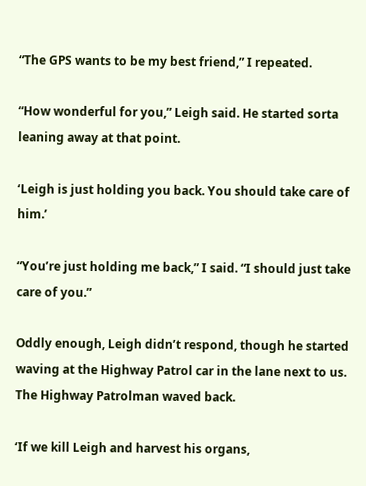“The GPS wants to be my best friend,” I repeated.

“How wonderful for you,” Leigh said. He started sorta leaning away at that point.

‘Leigh is just holding you back. You should take care of him.’

“You’re just holding me back,” I said. “I should just take care of you.”

Oddly enough, Leigh didn’t respond, though he started waving at the Highway Patrol car in the lane next to us. The Highway Patrolman waved back.

‘If we kill Leigh and harvest his organs,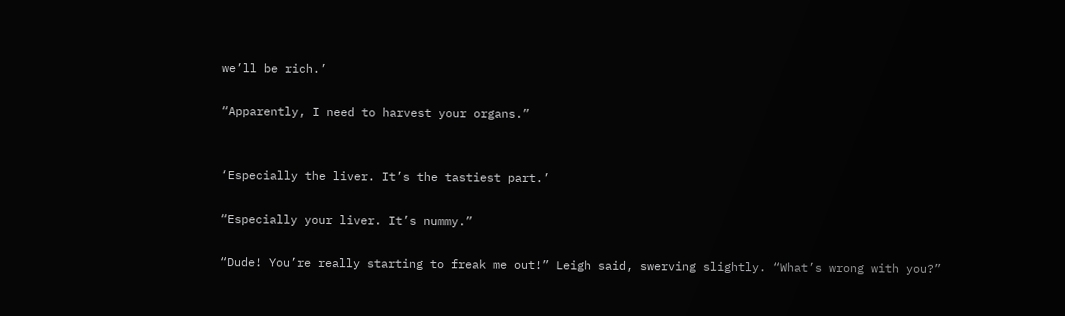we’ll be rich.’

“Apparently, I need to harvest your organs.”


‘Especially the liver. It’s the tastiest part.’

“Especially your liver. It’s nummy.”

“Dude! You’re really starting to freak me out!” Leigh said, swerving slightly. “What’s wrong with you?”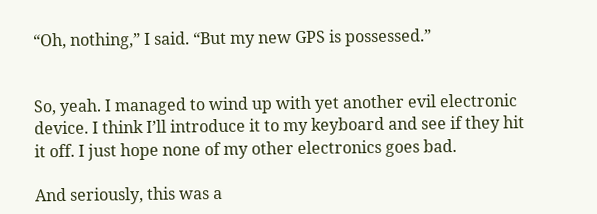“Oh, nothing,” I said. “But my new GPS is possessed.”


So, yeah. I managed to wind up with yet another evil electronic device. I think I’ll introduce it to my keyboard and see if they hit it off. I just hope none of my other electronics goes bad.

And seriously, this was a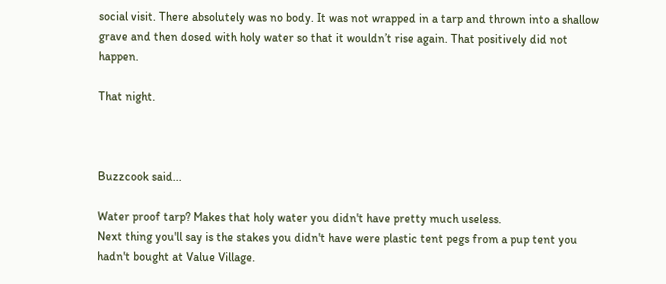social visit. There absolutely was no body. It was not wrapped in a tarp and thrown into a shallow grave and then dosed with holy water so that it wouldn’t rise again. That positively did not happen.

That night.



Buzzcook said...

Water proof tarp? Makes that holy water you didn't have pretty much useless.
Next thing you'll say is the stakes you didn't have were plastic tent pegs from a pup tent you hadn't bought at Value Village.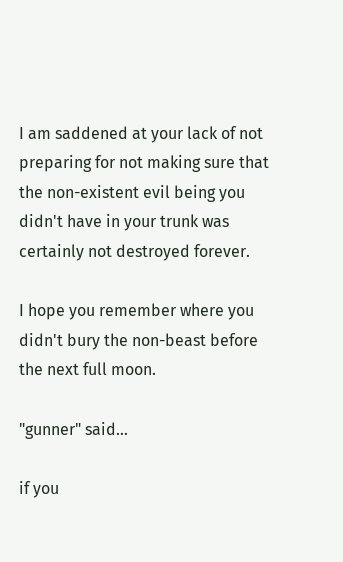I am saddened at your lack of not preparing for not making sure that the non-existent evil being you didn't have in your trunk was certainly not destroyed forever.

I hope you remember where you didn't bury the non-beast before the next full moon.

"gunner" said...

if you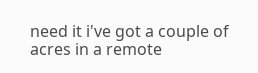need it i've got a couple of acres in a remote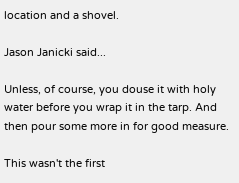location and a shovel.

Jason Janicki said...

Unless, of course, you douse it with holy water before you wrap it in the tarp. And then pour some more in for good measure.

This wasn't the first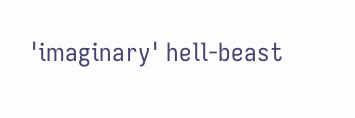'imaginary' hell-beast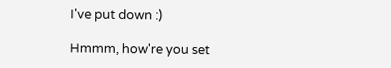I've put down :)

Hmmm, how're you set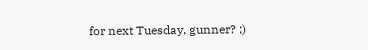for next Tuesday, gunner? ;)